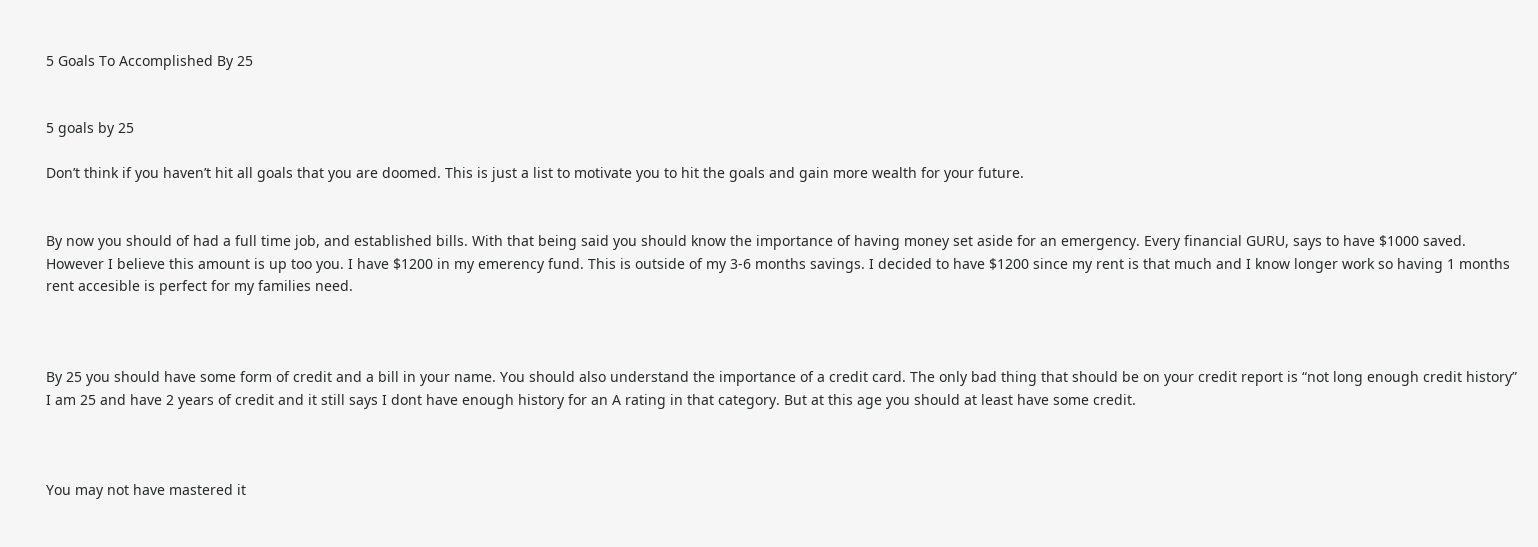5 Goals To Accomplished By 25


5 goals by 25

Don’t think if you haven’t hit all goals that you are doomed. This is just a list to motivate you to hit the goals and gain more wealth for your future.


By now you should of had a full time job, and established bills. With that being said you should know the importance of having money set aside for an emergency. Every financial GURU, says to have $1000 saved. However I believe this amount is up too you. I have $1200 in my emerency fund. This is outside of my 3-6 months savings. I decided to have $1200 since my rent is that much and I know longer work so having 1 months rent accesible is perfect for my families need.



By 25 you should have some form of credit and a bill in your name. You should also understand the importance of a credit card. The only bad thing that should be on your credit report is “not long enough credit history” I am 25 and have 2 years of credit and it still says I dont have enough history for an A rating in that category. But at this age you should at least have some credit.



You may not have mastered it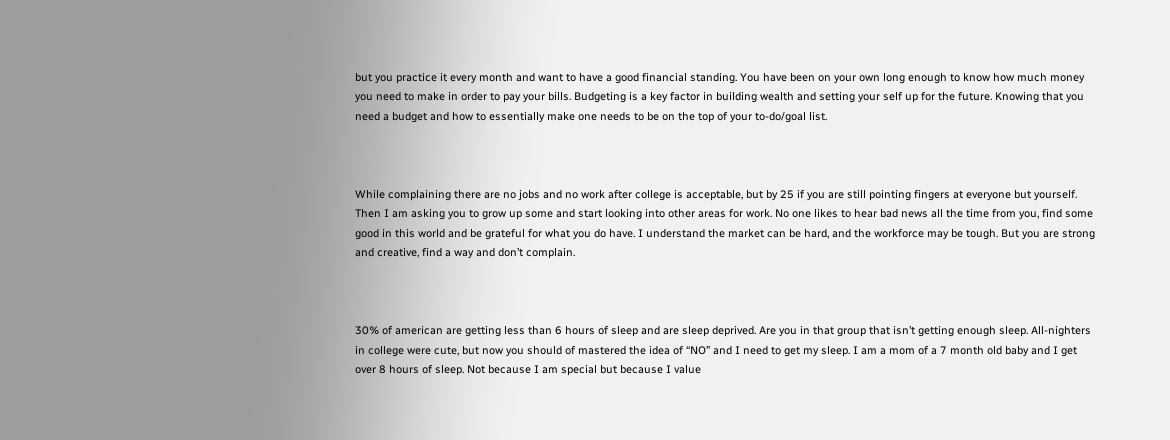but you practice it every month and want to have a good financial standing. You have been on your own long enough to know how much money you need to make in order to pay your bills. Budgeting is a key factor in building wealth and setting your self up for the future. Knowing that you need a budget and how to essentially make one needs to be on the top of your to-do/goal list.



While complaining there are no jobs and no work after college is acceptable, but by 25 if you are still pointing fingers at everyone but yourself. Then I am asking you to grow up some and start looking into other areas for work. No one likes to hear bad news all the time from you, find some good in this world and be grateful for what you do have. I understand the market can be hard, and the workforce may be tough. But you are strong and creative, find a way and don’t complain.



30% of american are getting less than 6 hours of sleep and are sleep deprived. Are you in that group that isn’t getting enough sleep. All-nighters in college were cute, but now you should of mastered the idea of “NO” and I need to get my sleep. I am a mom of a 7 month old baby and I get over 8 hours of sleep. Not because I am special but because I value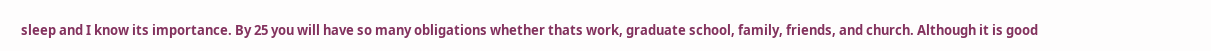sleep and I know its importance. By 25 you will have so many obligations whether thats work, graduate school, family, friends, and church. Although it is good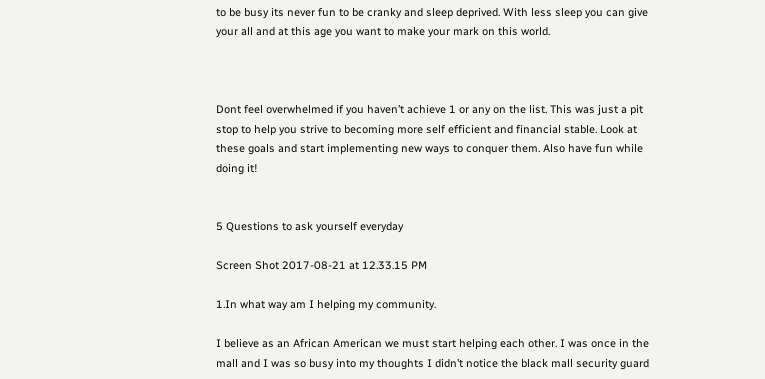to be busy its never fun to be cranky and sleep deprived. With less sleep you can give your all and at this age you want to make your mark on this world.



Dont feel overwhelmed if you haven’t achieve 1 or any on the list. This was just a pit stop to help you strive to becoming more self efficient and financial stable. Look at these goals and start implementing new ways to conquer them. Also have fun while doing it!


5 Questions to ask yourself everyday

Screen Shot 2017-08-21 at 12.33.15 PM

1.In what way am I helping my community.

I believe as an African American we must start helping each other. I was once in the mall and I was so busy into my thoughts I didn’t notice the black mall security guard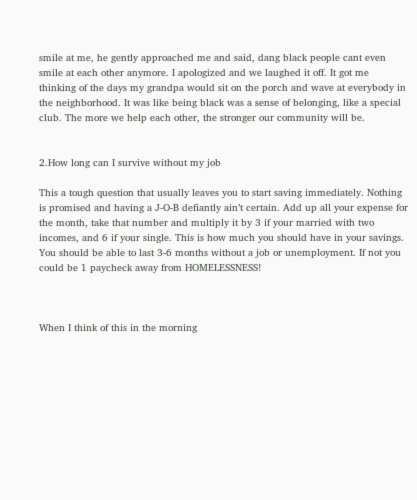smile at me, he gently approached me and said, dang black people cant even smile at each other anymore. I apologized and we laughed it off. It got me thinking of the days my grandpa would sit on the porch and wave at everybody in the neighborhood. It was like being black was a sense of belonging, like a special club. The more we help each other, the stronger our community will be.


2.How long can I survive without my job

This a tough question that usually leaves you to start saving immediately. Nothing is promised and having a J-O-B defiantly ain’t certain. Add up all your expense for the month, take that number and multiply it by 3 if your married with two incomes, and 6 if your single. This is how much you should have in your savings. You should be able to last 3-6 months without a job or unemployment. If not you could be 1 paycheck away from HOMELESSNESS!



When I think of this in the morning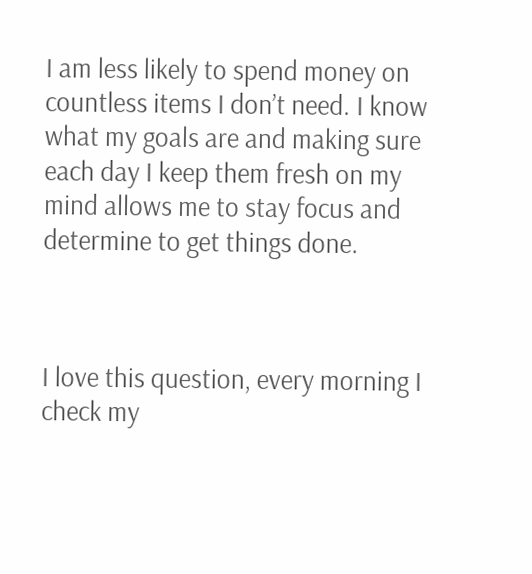I am less likely to spend money on countless items I don’t need. I know what my goals are and making sure each day I keep them fresh on my mind allows me to stay focus and determine to get things done.



I love this question, every morning I check my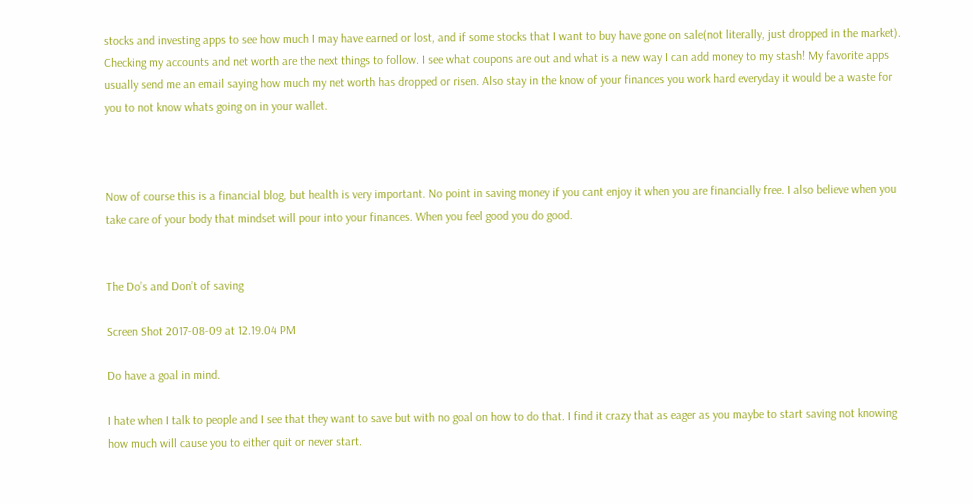stocks and investing apps to see how much I may have earned or lost, and if some stocks that I want to buy have gone on sale(not literally, just dropped in the market). Checking my accounts and net worth are the next things to follow. I see what coupons are out and what is a new way I can add money to my stash! My favorite apps usually send me an email saying how much my net worth has dropped or risen. Also stay in the know of your finances you work hard everyday it would be a waste for you to not know whats going on in your wallet.



Now of course this is a financial blog, but health is very important. No point in saving money if you cant enjoy it when you are financially free. I also believe when you take care of your body that mindset will pour into your finances. When you feel good you do good.


The Do’s and Don’t of saving

Screen Shot 2017-08-09 at 12.19.04 PM

Do have a goal in mind.

I hate when I talk to people and I see that they want to save but with no goal on how to do that. I find it crazy that as eager as you maybe to start saving not knowing how much will cause you to either quit or never start.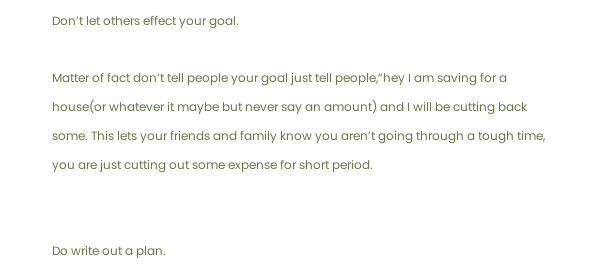Don’t let others effect your goal.

Matter of fact don’t tell people your goal just tell people,”hey I am saving for a house(or whatever it maybe but never say an amount) and I will be cutting back some. This lets your friends and family know you aren’t going through a tough time, you are just cutting out some expense for short period.


Do write out a plan.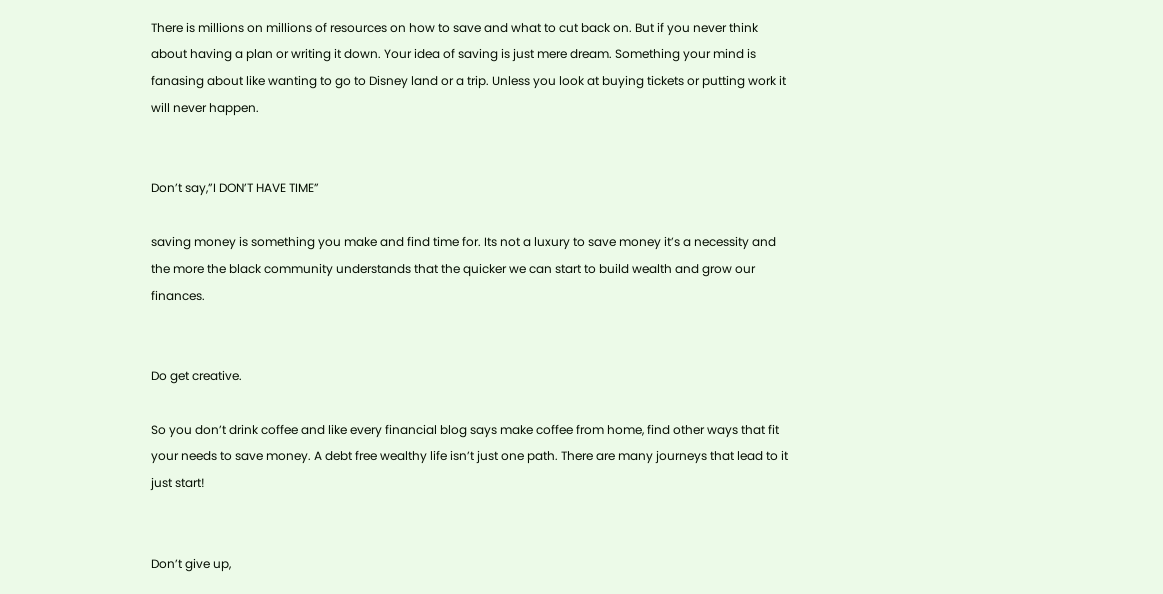There is millions on millions of resources on how to save and what to cut back on. But if you never think about having a plan or writing it down. Your idea of saving is just mere dream. Something your mind is fanasing about like wanting to go to Disney land or a trip. Unless you look at buying tickets or putting work it will never happen.


Don’t say,”I DON’T HAVE TIME”

saving money is something you make and find time for. Its not a luxury to save money it’s a necessity and the more the black community understands that the quicker we can start to build wealth and grow our finances.


Do get creative.

So you don’t drink coffee and like every financial blog says make coffee from home, find other ways that fit your needs to save money. A debt free wealthy life isn’t just one path. There are many journeys that lead to it just start!


Don’t give up,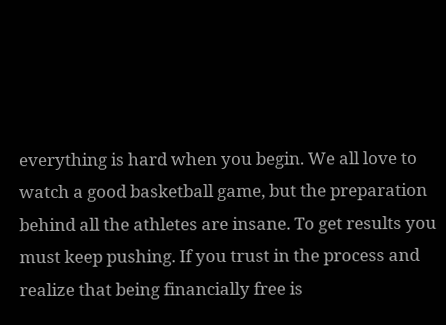everything is hard when you begin. We all love to watch a good basketball game, but the preparation behind all the athletes are insane. To get results you must keep pushing. If you trust in the process and realize that being financially free is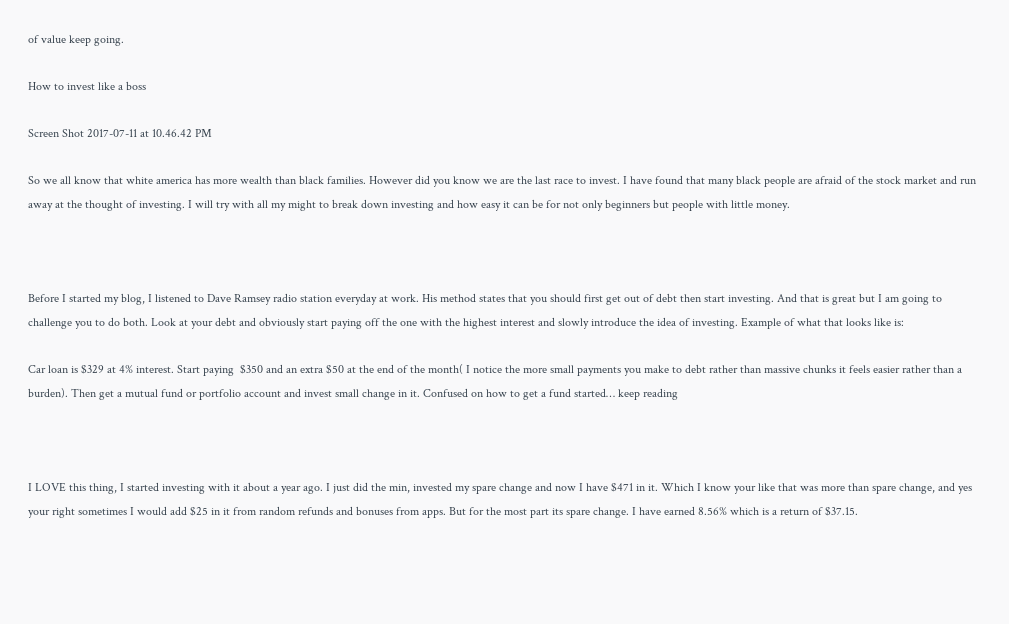of value keep going.

How to invest like a boss

Screen Shot 2017-07-11 at 10.46.42 PM

So we all know that white america has more wealth than black families. However did you know we are the last race to invest. I have found that many black people are afraid of the stock market and run away at the thought of investing. I will try with all my might to break down investing and how easy it can be for not only beginners but people with little money.



Before I started my blog, I listened to Dave Ramsey radio station everyday at work. His method states that you should first get out of debt then start investing. And that is great but I am going to challenge you to do both. Look at your debt and obviously start paying off the one with the highest interest and slowly introduce the idea of investing. Example of what that looks like is:

Car loan is $329 at 4% interest. Start paying  $350 and an extra $50 at the end of the month( I notice the more small payments you make to debt rather than massive chunks it feels easier rather than a burden). Then get a mutual fund or portfolio account and invest small change in it. Confused on how to get a fund started… keep reading



I LOVE this thing, I started investing with it about a year ago. I just did the min, invested my spare change and now I have $471 in it. Which I know your like that was more than spare change, and yes your right sometimes I would add $25 in it from random refunds and bonuses from apps. But for the most part its spare change. I have earned 8.56% which is a return of $37.15.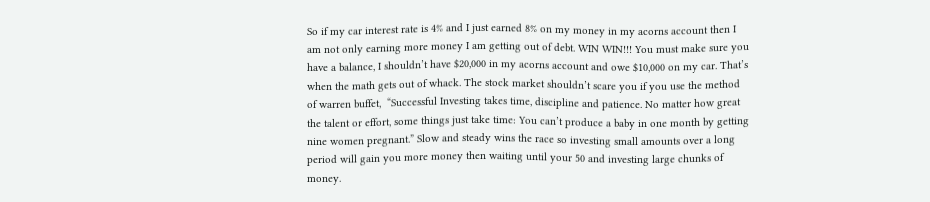So if my car interest rate is 4% and I just earned 8% on my money in my acorns account then I am not only earning more money I am getting out of debt. WIN WIN!!! You must make sure you have a balance, I shouldn’t have $20,000 in my acorns account and owe $10,000 on my car. That’s when the math gets out of whack. The stock market shouldn’t scare you if you use the method of warren buffet,  “Successful Investing takes time, discipline and patience. No matter how great the talent or effort, some things just take time: You can’t produce a baby in one month by getting nine women pregnant.” Slow and steady wins the race so investing small amounts over a long period will gain you more money then waiting until your 50 and investing large chunks of money.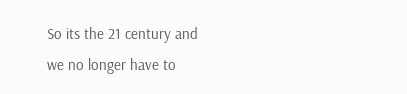So its the 21 century and we no longer have to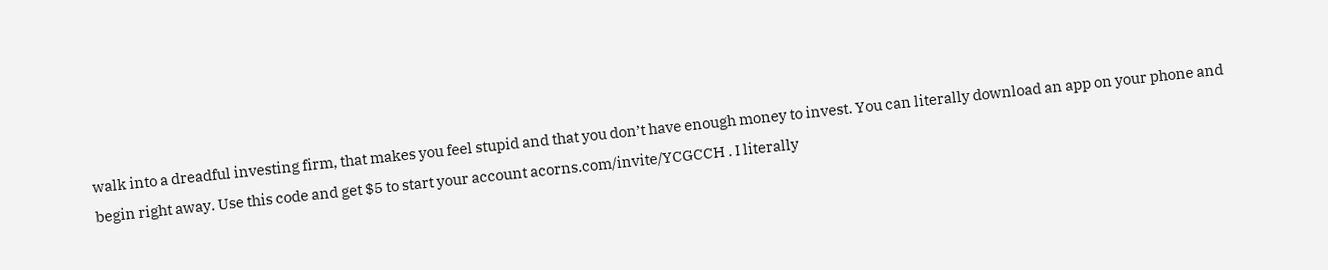walk into a dreadful investing firm, that makes you feel stupid and that you don’t have enough money to invest. You can literally download an app on your phone and begin right away. Use this code and get $5 to start your account acorns.com/invite/YCGCCH . I literally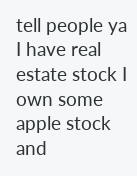tell people ya I have real estate stock I own some apple stock and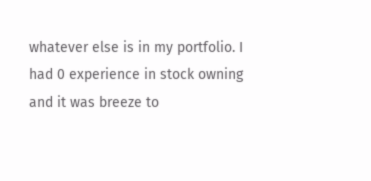whatever else is in my portfolio. I had 0 experience in stock owning and it was breeze to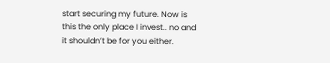start securing my future. Now is this the only place I invest.. no and it shouldn’t be for you either.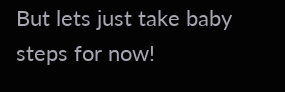But lets just take baby steps for now!